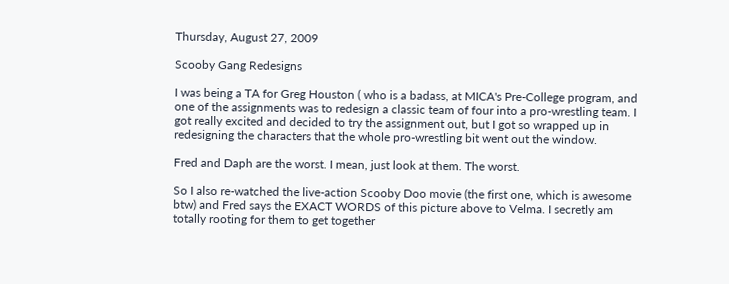Thursday, August 27, 2009

Scooby Gang Redesigns

I was being a TA for Greg Houston ( who is a badass, at MICA's Pre-College program, and one of the assignments was to redesign a classic team of four into a pro-wrestling team. I got really excited and decided to try the assignment out, but I got so wrapped up in redesigning the characters that the whole pro-wrestling bit went out the window.

Fred and Daph are the worst. I mean, just look at them. The worst.

So I also re-watched the live-action Scooby Doo movie (the first one, which is awesome btw) and Fred says the EXACT WORDS of this picture above to Velma. I secretly am totally rooting for them to get together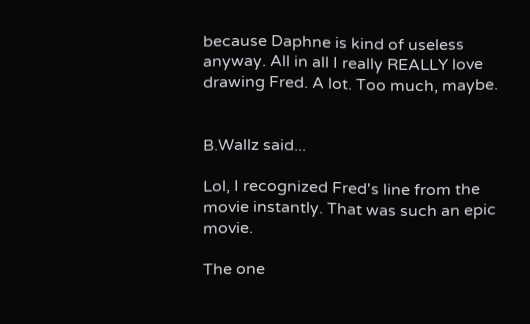because Daphne is kind of useless anyway. All in all I really REALLY love drawing Fred. A lot. Too much, maybe.


B.Wallz said...

Lol, I recognized Fred's line from the movie instantly. That was such an epic movie.

The one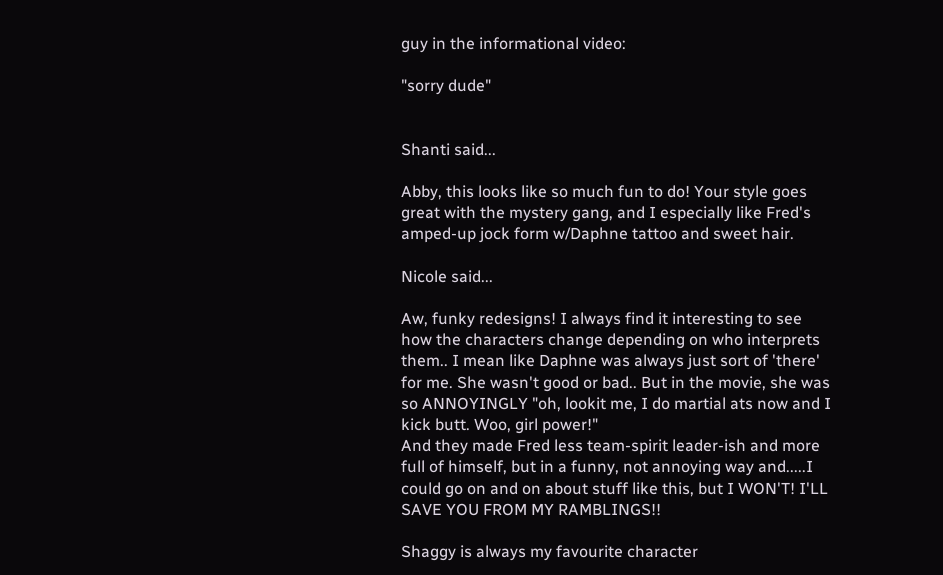guy in the informational video:

"sorry dude"


Shanti said...

Abby, this looks like so much fun to do! Your style goes great with the mystery gang, and I especially like Fred's amped-up jock form w/Daphne tattoo and sweet hair.

Nicole said...

Aw, funky redesigns! I always find it interesting to see how the characters change depending on who interprets them.. I mean like Daphne was always just sort of 'there' for me. She wasn't good or bad.. But in the movie, she was so ANNOYINGLY "oh, lookit me, I do martial ats now and I kick butt. Woo, girl power!"
And they made Fred less team-spirit leader-ish and more full of himself, but in a funny, not annoying way and.....I could go on and on about stuff like this, but I WON'T! I'LL SAVE YOU FROM MY RAMBLINGS!!

Shaggy is always my favourite character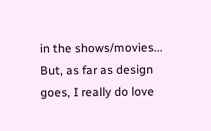in the shows/movies... But, as far as design goes, I really do love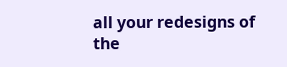all your redesigns of the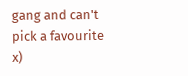gang and can't pick a favourite x)